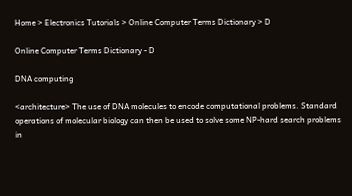Home > Electronics Tutorials > Online Computer Terms Dictionary > D

Online Computer Terms Dictionary - D

DNA computing

<architecture> The use of DNA molecules to encode computational problems. Standard operations of molecular biology can then be used to solve some NP-hard search problems in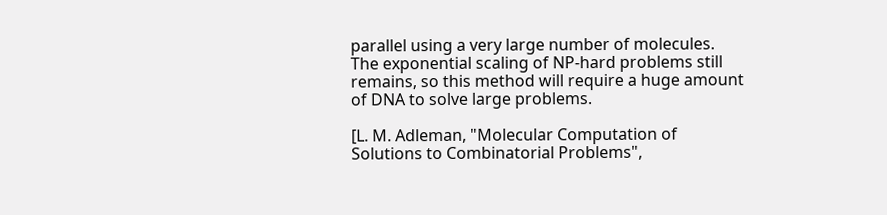parallel using a very large number of molecules. The exponential scaling of NP-hard problems still remains, so this method will require a huge amount of DNA to solve large problems.

[L. M. Adleman, "Molecular Computation of Solutions to Combinatorial Problems",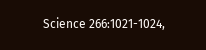Science 266:1021-1024,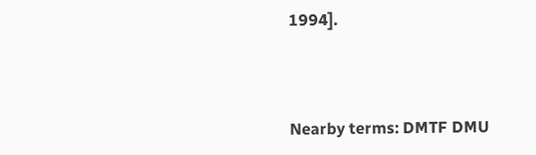1994].



Nearby terms: DMTF DMU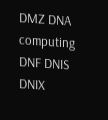DMZ DNA computing DNF DNIS DNIX